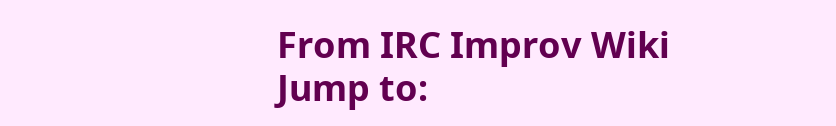From IRC Improv Wiki
Jump to: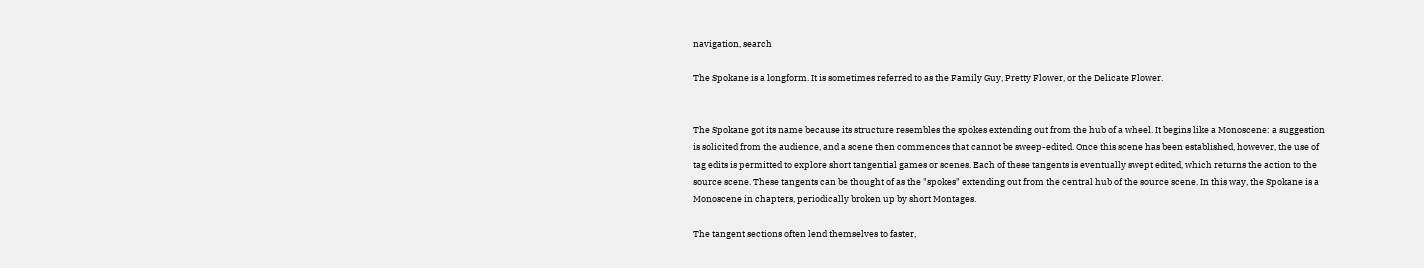navigation, search

The Spokane is a longform. It is sometimes referred to as the Family Guy, Pretty Flower, or the Delicate Flower.


The Spokane got its name because its structure resembles the spokes extending out from the hub of a wheel. It begins like a Monoscene: a suggestion is solicited from the audience, and a scene then commences that cannot be sweep-edited. Once this scene has been established, however, the use of tag edits is permitted to explore short tangential games or scenes. Each of these tangents is eventually swept edited, which returns the action to the source scene. These tangents can be thought of as the "spokes" extending out from the central hub of the source scene. In this way, the Spokane is a Monoscene in chapters, periodically broken up by short Montages.

The tangent sections often lend themselves to faster,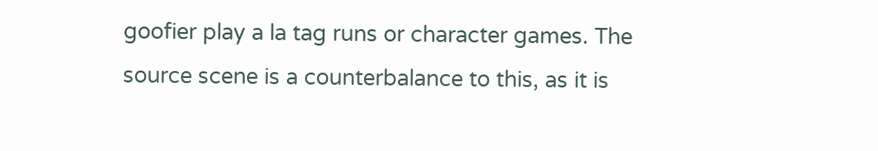goofier play a la tag runs or character games. The source scene is a counterbalance to this, as it is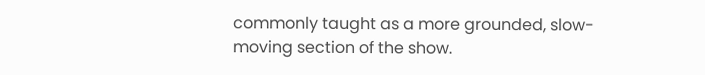commonly taught as a more grounded, slow-moving section of the show.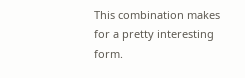This combination makes for a pretty interesting form.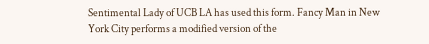Sentimental Lady of UCB LA has used this form. Fancy Man in New York City performs a modified version of the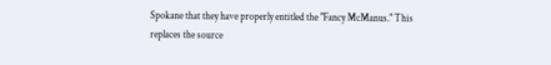Spokane that they have properly entitled the "Fancy McManus." This replaces the source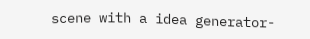scene with a idea generator-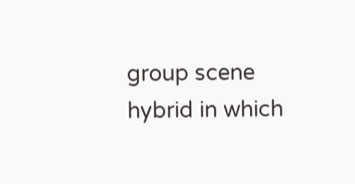group scene hybrid in which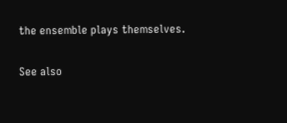the ensemble plays themselves.

See also